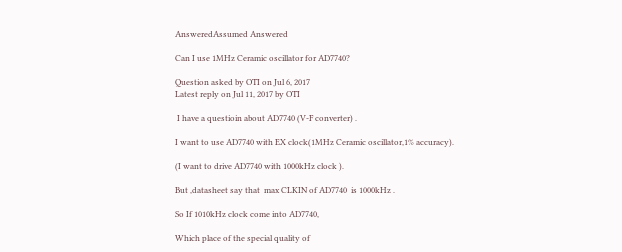AnsweredAssumed Answered

Can I use 1MHz Ceramic oscillator for AD7740?

Question asked by OTI on Jul 6, 2017
Latest reply on Jul 11, 2017 by OTI

 I have a questioin about AD7740 (V-F converter) .

I want to use AD7740 with EX clock(1MHz Ceramic oscillator,1% accuracy).

(I want to drive AD7740 with 1000kHz clock ).

But ,datasheet say that  max CLKIN of AD7740  is 1000kHz .

So If 1010kHz clock come into AD7740,

Which place of the special quality of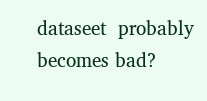dataseet  probably becomes bad?